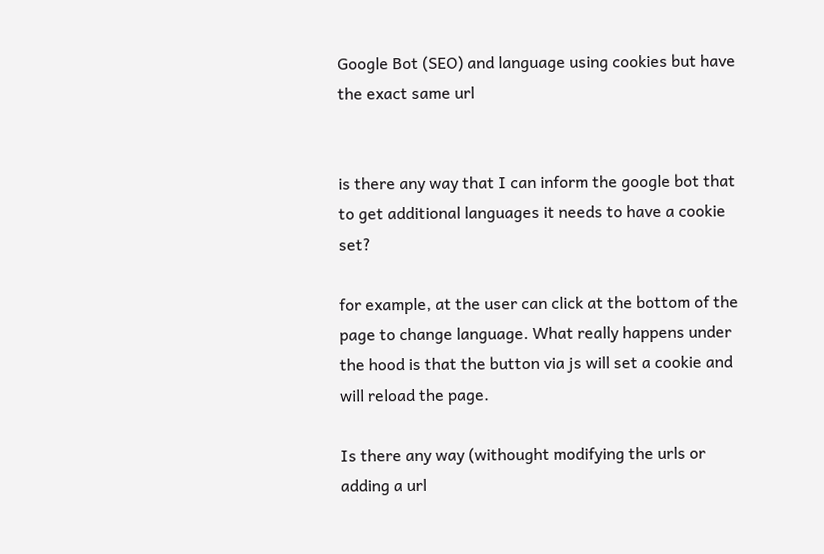Google Bot (SEO) and language using cookies but have the exact same url


is there any way that I can inform the google bot that to get additional languages it needs to have a cookie set?

for example, at the user can click at the bottom of the page to change language. What really happens under the hood is that the button via js will set a cookie and will reload the page.

Is there any way (withought modifying the urls or adding a url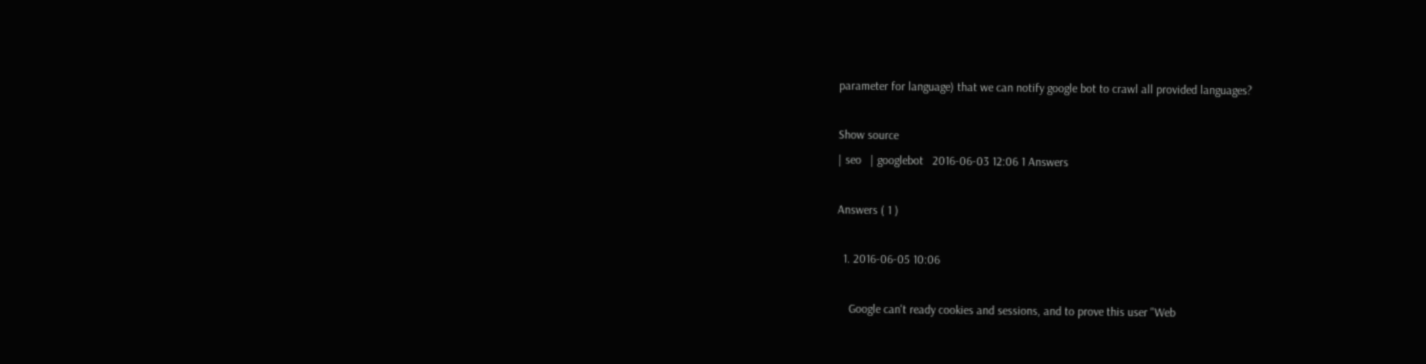parameter for language) that we can notify google bot to crawl all provided languages?

Show source
| seo   | googlebot   2016-06-03 12:06 1 Answers

Answers ( 1 )

  1. 2016-06-05 10:06

    Google can't ready cookies and sessions, and to prove this user "Web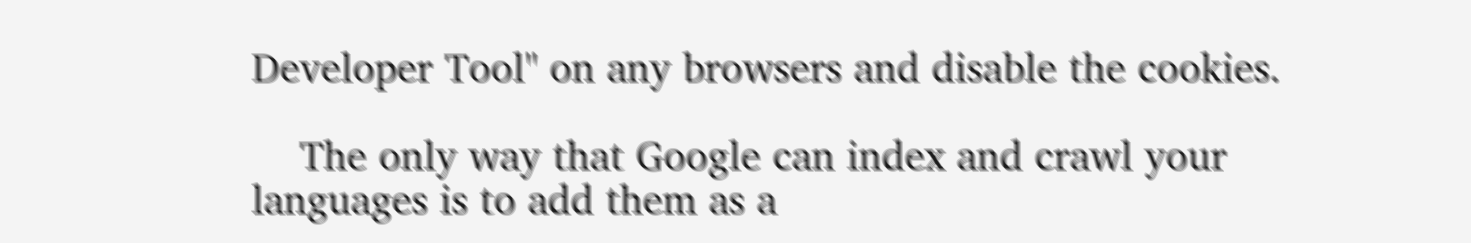Developer Tool" on any browsers and disable the cookies.

    The only way that Google can index and crawl your languages is to add them as a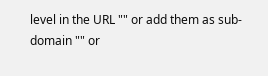level in the URL "" or add them as sub-domain "" or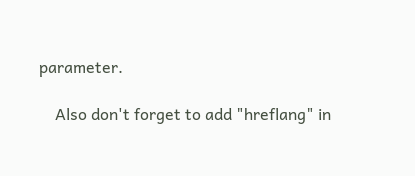parameter.

    Also don't forget to add "hreflang" in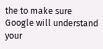the to make sure Google will understand your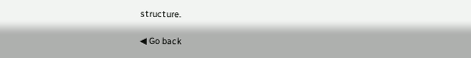structure.

◀ Go back